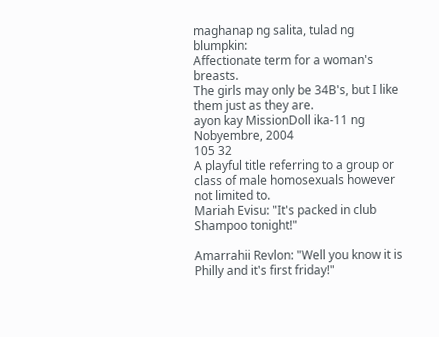maghanap ng salita, tulad ng blumpkin:
Affectionate term for a woman's breasts.
The girls may only be 34B's, but I like them just as they are.
ayon kay MissionDoll ika-11 ng Nobyembre, 2004
105 32
A playful title referring to a group or class of male homosexuals however not limited to.
Mariah Evisu: "It's packed in club Shampoo tonight!"

Amarrahii Revlon: "Well you know it is Philly and it's first friday!"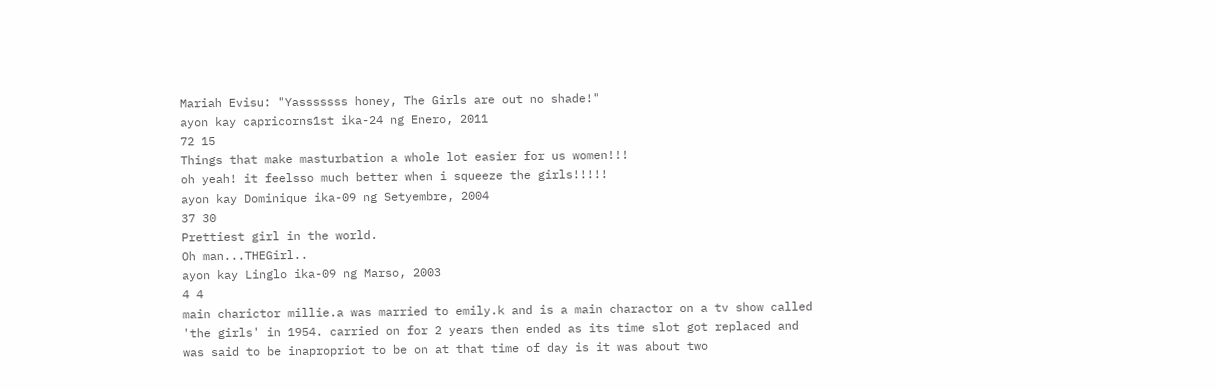Mariah Evisu: "Yasssssss honey, The Girls are out no shade!"
ayon kay capricorns1st ika-24 ng Enero, 2011
72 15
Things that make masturbation a whole lot easier for us women!!!
oh yeah! it feelsso much better when i squeeze the girls!!!!!
ayon kay Dominique ika-09 ng Setyembre, 2004
37 30
Prettiest girl in the world.
Oh man...THEGirl..
ayon kay Linglo ika-09 ng Marso, 2003
4 4
main charictor millie.a was married to emily.k and is a main charactor on a tv show called 'the girls' in 1954. carried on for 2 years then ended as its time slot got replaced and was said to be inapropriot to be on at that time of day is it was about two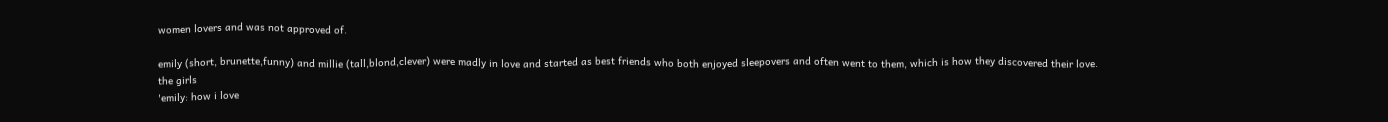women lovers and was not approved of.

emily (short, brunette,funny) and millie (tall,blond,clever) were madly in love and started as best friends who both enjoyed sleepovers and often went to them, which is how they discovered their love.
the girls
'emily: how i love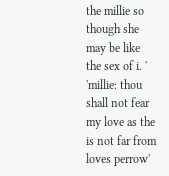the millie so though she may be like the sex of i. '
'millie: thou shall not fear my love as the is not far from loves perrow'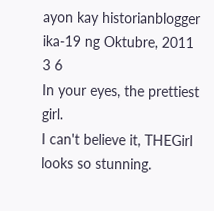ayon kay historianblogger ika-19 ng Oktubre, 2011
3 6
In your eyes, the prettiest girl.
I can't believe it, THEGirl looks so stunning.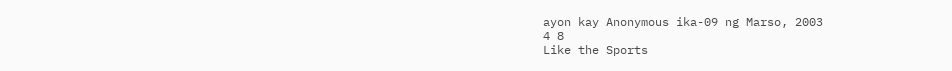ayon kay Anonymous ika-09 ng Marso, 2003
4 8
Like the Sports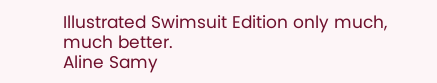Illustrated Swimsuit Edition only much, much better.
Aline Samy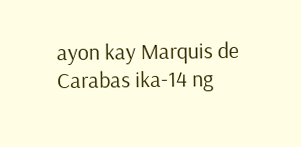ayon kay Marquis de Carabas ika-14 ng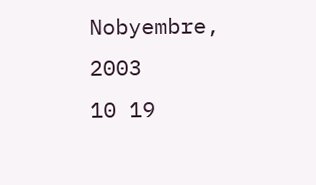Nobyembre, 2003
10 19